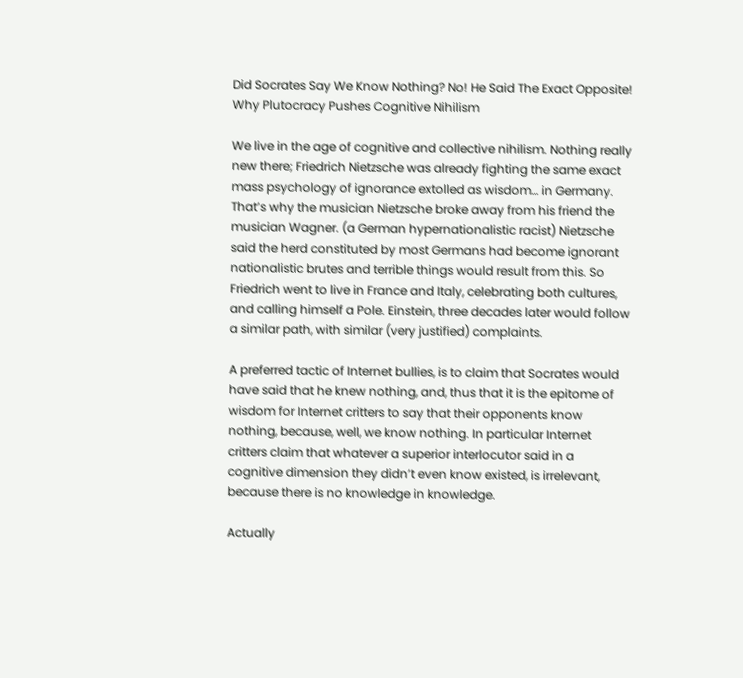Did Socrates Say We Know Nothing? No! He Said The Exact Opposite! Why Plutocracy Pushes Cognitive Nihilism

We live in the age of cognitive and collective nihilism. Nothing really new there; Friedrich Nietzsche was already fighting the same exact mass psychology of ignorance extolled as wisdom… in Germany. That’s why the musician Nietzsche broke away from his friend the musician Wagner. (a German hypernationalistic racist) Nietzsche said the herd constituted by most Germans had become ignorant nationalistic brutes and terrible things would result from this. So Friedrich went to live in France and Italy, celebrating both cultures, and calling himself a Pole. Einstein, three decades later would follow a similar path, with similar (very justified) complaints.

A preferred tactic of Internet bullies, is to claim that Socrates would have said that he knew nothing, and, thus that it is the epitome of wisdom for Internet critters to say that their opponents know nothing, because, well, we know nothing. In particular Internet critters claim that whatever a superior interlocutor said in a cognitive dimension they didn’t even know existed, is irrelevant, because there is no knowledge in knowledge.

Actually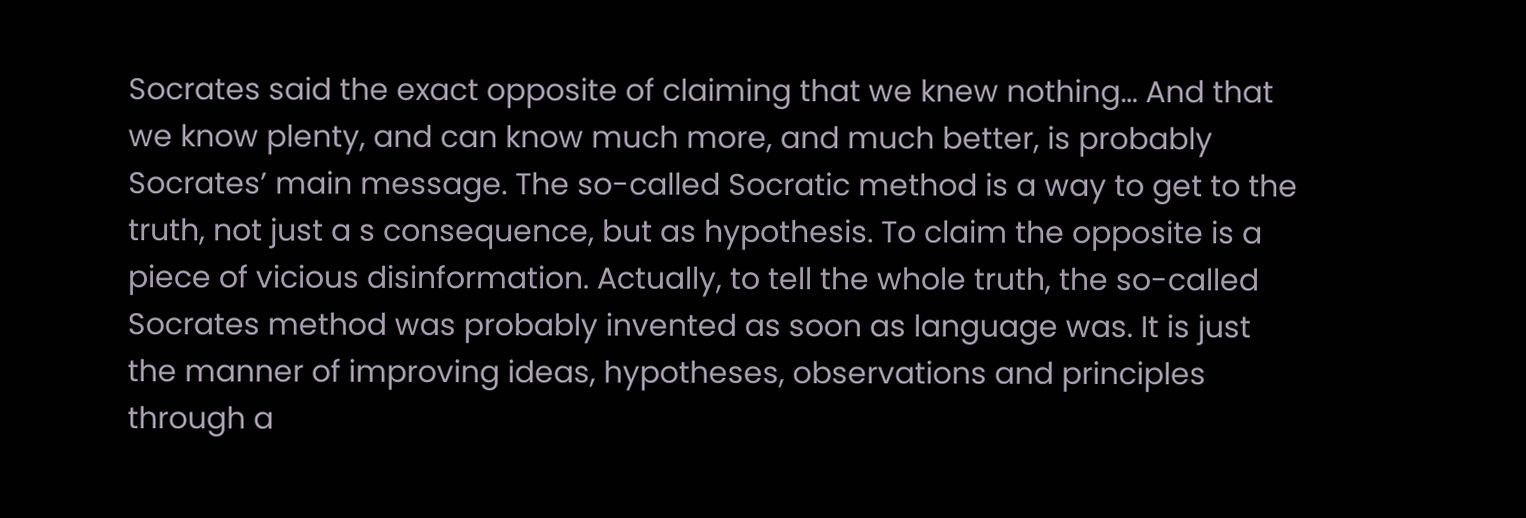Socrates said the exact opposite of claiming that we knew nothing… And that we know plenty, and can know much more, and much better, is probably Socrates’ main message. The so-called Socratic method is a way to get to the truth, not just a s consequence, but as hypothesis. To claim the opposite is a piece of vicious disinformation. Actually, to tell the whole truth, the so-called Socrates method was probably invented as soon as language was. It is just the manner of improving ideas, hypotheses, observations and principles through a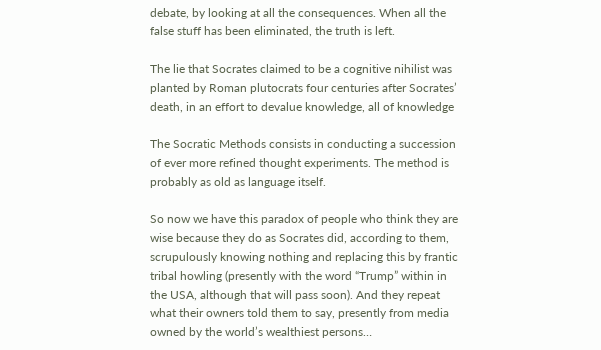debate, by looking at all the consequences. When all the false stuff has been eliminated, the truth is left.

The lie that Socrates claimed to be a cognitive nihilist was planted by Roman plutocrats four centuries after Socrates’ death, in an effort to devalue knowledge, all of knowledge

The Socratic Methods consists in conducting a succession of ever more refined thought experiments. The method is probably as old as language itself.

So now we have this paradox of people who think they are wise because they do as Socrates did, according to them, scrupulously knowing nothing and replacing this by frantic tribal howling (presently with the word “Trump” within in the USA, although that will pass soon). And they repeat what their owners told them to say, presently from media owned by the world’s wealthiest persons…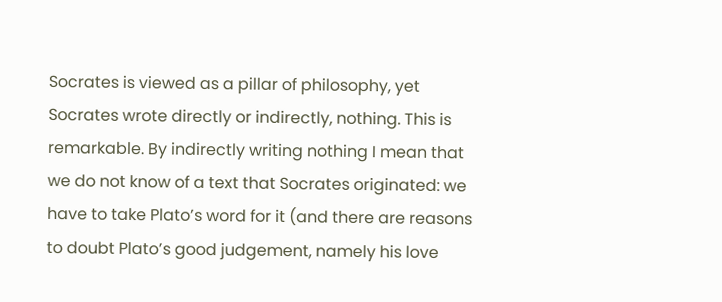Socrates is viewed as a pillar of philosophy, yet Socrates wrote directly or indirectly, nothing. This is remarkable. By indirectly writing nothing I mean that we do not know of a text that Socrates originated: we have to take Plato’s word for it (and there are reasons to doubt Plato’s good judgement, namely his love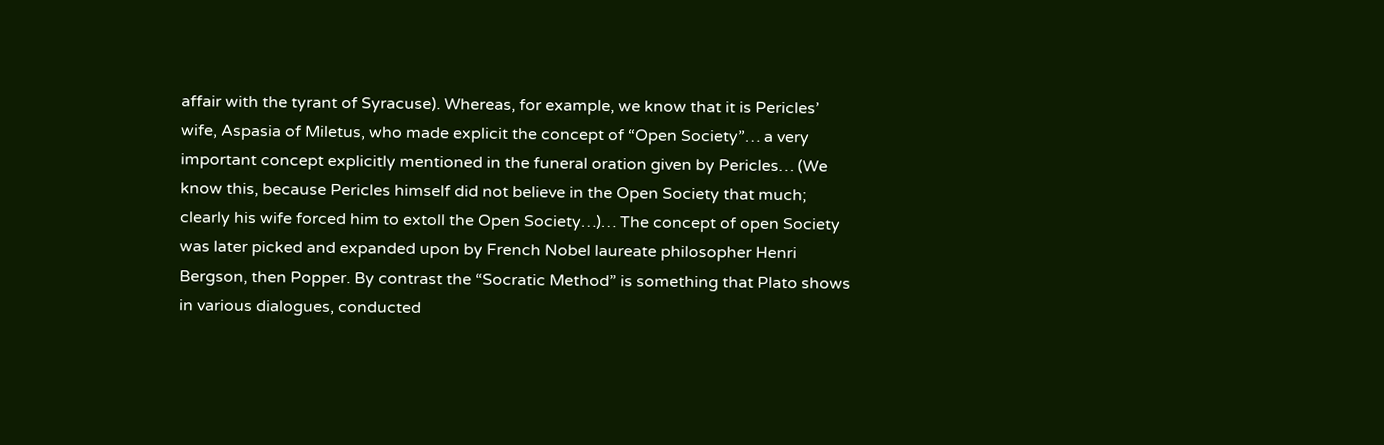affair with the tyrant of Syracuse). Whereas, for example, we know that it is Pericles’ wife, Aspasia of Miletus, who made explicit the concept of “Open Society”… a very important concept explicitly mentioned in the funeral oration given by Pericles… (We know this, because Pericles himself did not believe in the Open Society that much; clearly his wife forced him to extoll the Open Society…)… The concept of open Society was later picked and expanded upon by French Nobel laureate philosopher Henri Bergson, then Popper. By contrast the “Socratic Method” is something that Plato shows in various dialogues, conducted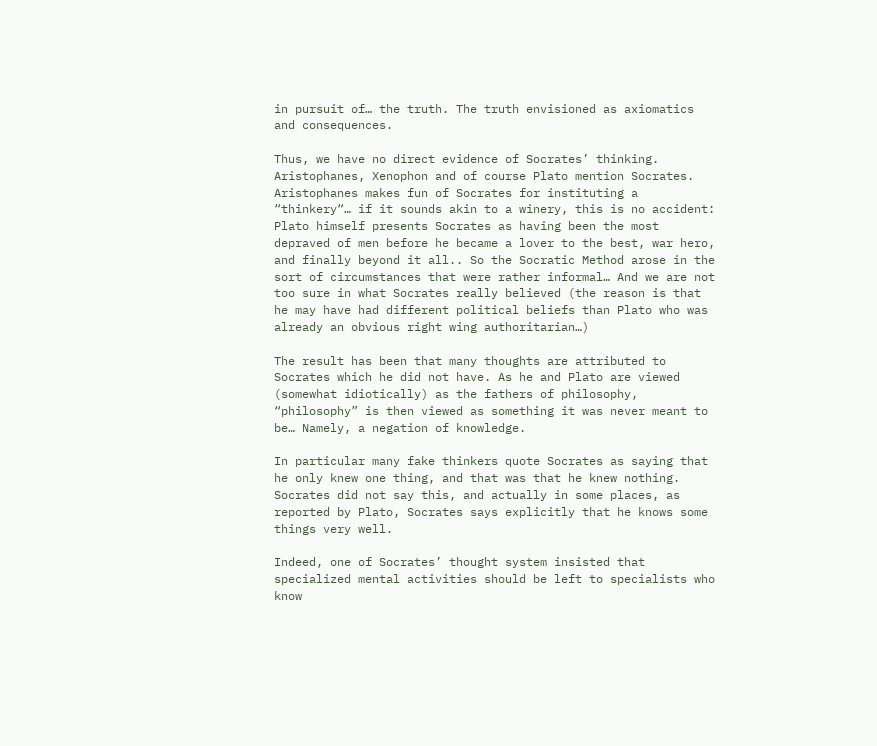in pursuit of… the truth. The truth envisioned as axiomatics and consequences.

Thus, we have no direct evidence of Socrates’ thinking. Aristophanes, Xenophon and of course Plato mention Socrates. Aristophanes makes fun of Socrates for instituting a “thinkery“… if it sounds akin to a winery, this is no accident: Plato himself presents Socrates as having been the most depraved of men before he became a lover to the best, war hero, and finally beyond it all.. So the Socratic Method arose in the sort of circumstances that were rather informal… And we are not too sure in what Socrates really believed (the reason is that he may have had different political beliefs than Plato who was already an obvious right wing authoritarian…)

The result has been that many thoughts are attributed to Socrates which he did not have. As he and Plato are viewed (somewhat idiotically) as the fathers of philosophy, “philosophy” is then viewed as something it was never meant to be… Namely, a negation of knowledge.

In particular many fake thinkers quote Socrates as saying that he only knew one thing, and that was that he knew nothing. Socrates did not say this, and actually in some places, as reported by Plato, Socrates says explicitly that he knows some things very well.

Indeed, one of Socrates’ thought system insisted that specialized mental activities should be left to specialists who know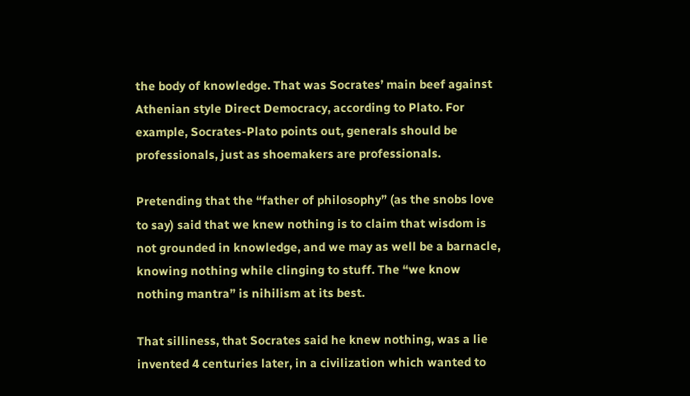the body of knowledge. That was Socrates’ main beef against Athenian style Direct Democracy, according to Plato. For example, Socrates-Plato points out, generals should be professionals, just as shoemakers are professionals.

Pretending that the “father of philosophy” (as the snobs love to say) said that we knew nothing is to claim that wisdom is not grounded in knowledge, and we may as well be a barnacle, knowing nothing while clinging to stuff. The “we know nothing mantra” is nihilism at its best.

That silliness, that Socrates said he knew nothing, was a lie invented 4 centuries later, in a civilization which wanted to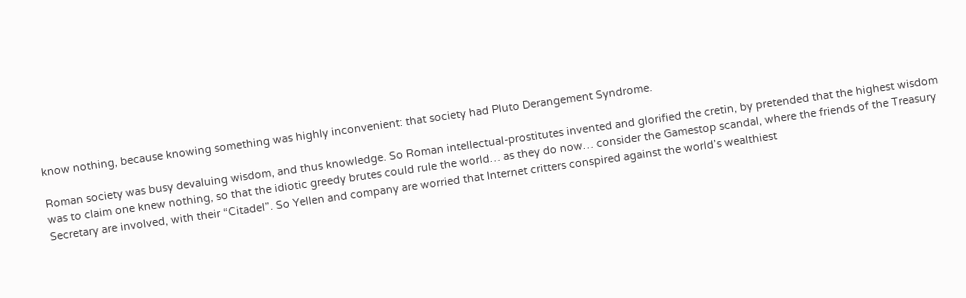know nothing, because knowing something was highly inconvenient: that society had Pluto Derangement Syndrome.

Roman society was busy devaluing wisdom, and thus knowledge. So Roman intellectual-prostitutes invented and glorified the cretin, by pretended that the highest wisdom was to claim one knew nothing, so that the idiotic greedy brutes could rule the world… as they do now… consider the Gamestop scandal, where the friends of the Treasury Secretary are involved, with their “Citadel”. So Yellen and company are worried that Internet critters conspired against the world’s wealthiest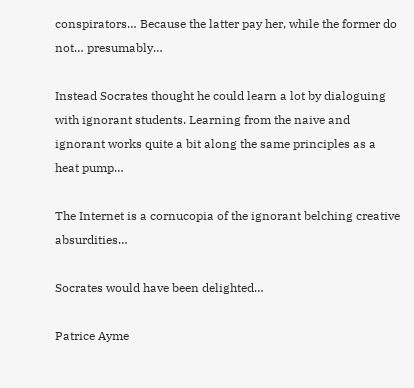conspirators… Because the latter pay her, while the former do not… presumably…

Instead Socrates thought he could learn a lot by dialoguing with ignorant students. Learning from the naive and ignorant works quite a bit along the same principles as a heat pump…

The Internet is a cornucopia of the ignorant belching creative absurdities…

Socrates would have been delighted…

Patrice Ayme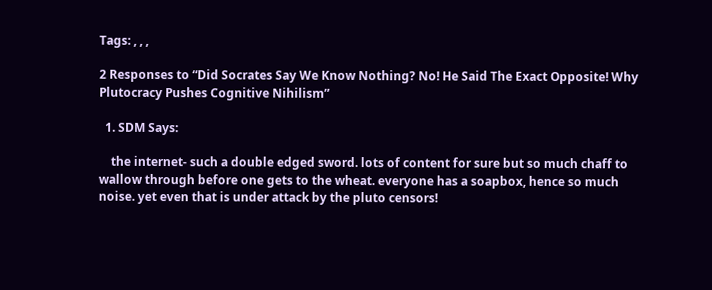Tags: , , ,

2 Responses to “Did Socrates Say We Know Nothing? No! He Said The Exact Opposite! Why Plutocracy Pushes Cognitive Nihilism”

  1. SDM Says:

    the internet- such a double edged sword. lots of content for sure but so much chaff to wallow through before one gets to the wheat. everyone has a soapbox, hence so much noise. yet even that is under attack by the pluto censors!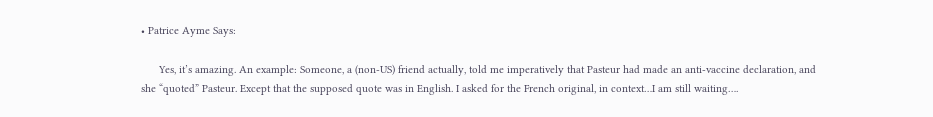• Patrice Ayme Says:

      Yes, it’s amazing. An example: Someone, a (non-US) friend actually, told me imperatively that Pasteur had made an anti-vaccine declaration, and she “quoted” Pasteur. Except that the supposed quote was in English. I asked for the French original, in context…I am still waiting….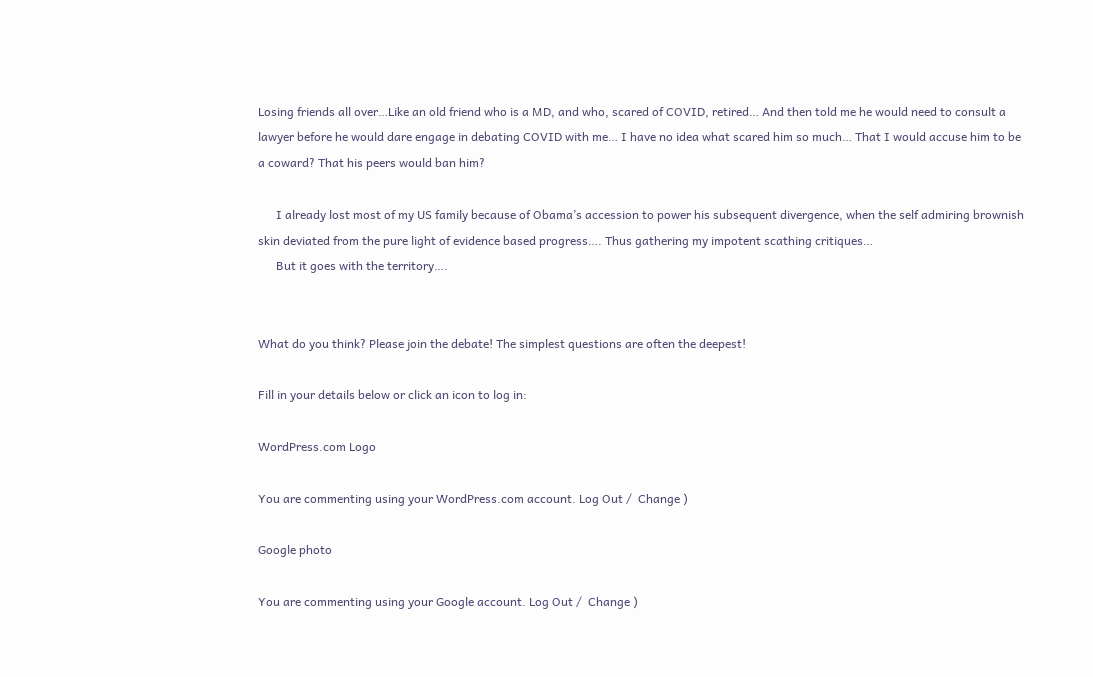Losing friends all over…Like an old friend who is a MD, and who, scared of COVID, retired… And then told me he would need to consult a lawyer before he would dare engage in debating COVID with me… I have no idea what scared him so much… That I would accuse him to be a coward? That his peers would ban him?

      I already lost most of my US family because of Obama’s accession to power his subsequent divergence, when the self admiring brownish skin deviated from the pure light of evidence based progress…. Thus gathering my impotent scathing critiques…
      But it goes with the territory….


What do you think? Please join the debate! The simplest questions are often the deepest!

Fill in your details below or click an icon to log in:

WordPress.com Logo

You are commenting using your WordPress.com account. Log Out /  Change )

Google photo

You are commenting using your Google account. Log Out /  Change )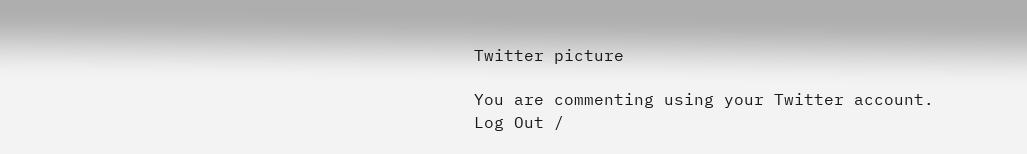Twitter picture

You are commenting using your Twitter account. Log Out /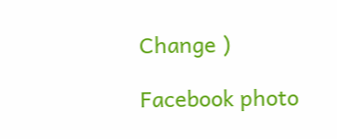Change )

Facebook photo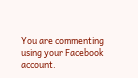You are commenting using your Facebook account.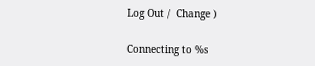Log Out /  Change )

Connecting to %s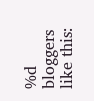%d bloggers like this: